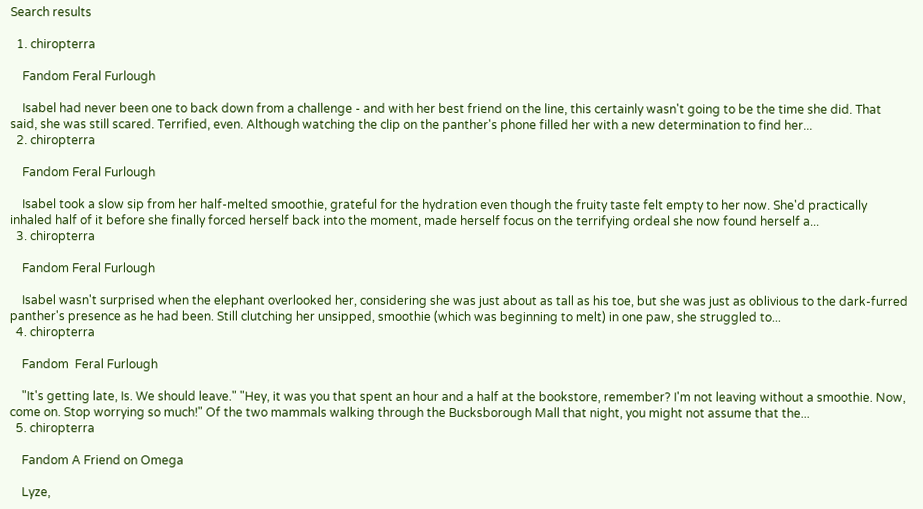Search results

  1. chiropterra

    Fandom Feral Furlough

    Isabel had never been one to back down from a challenge - and with her best friend on the line, this certainly wasn't going to be the time she did. That said, she was still scared. Terrified, even. Although watching the clip on the panther's phone filled her with a new determination to find her...
  2. chiropterra

    Fandom Feral Furlough

    Isabel took a slow sip from her half-melted smoothie, grateful for the hydration even though the fruity taste felt empty to her now. She'd practically inhaled half of it before she finally forced herself back into the moment, made herself focus on the terrifying ordeal she now found herself a...
  3. chiropterra

    Fandom Feral Furlough

    Isabel wasn't surprised when the elephant overlooked her, considering she was just about as tall as his toe, but she was just as oblivious to the dark-furred panther's presence as he had been. Still clutching her unsipped, smoothie (which was beginning to melt) in one paw, she struggled to...
  4. chiropterra

    Fandom  Feral Furlough

    "It's getting late, Is. We should leave." "Hey, it was you that spent an hour and a half at the bookstore, remember? I'm not leaving without a smoothie. Now, come on. Stop worrying so much!" Of the two mammals walking through the Bucksborough Mall that night, you might not assume that the...
  5. chiropterra

    Fandom A Friend on Omega

    Lyze,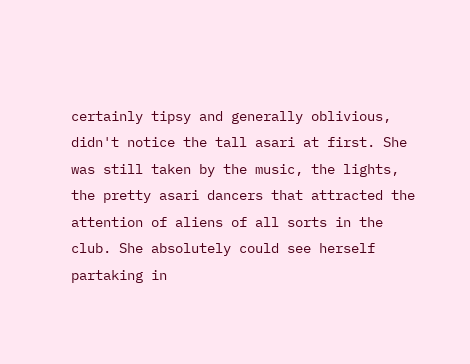certainly tipsy and generally oblivious, didn't notice the tall asari at first. She was still taken by the music, the lights, the pretty asari dancers that attracted the attention of aliens of all sorts in the club. She absolutely could see herself partaking in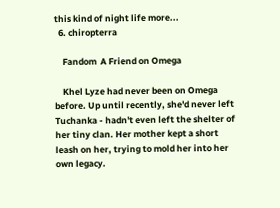this kind of night life more...
  6. chiropterra

    Fandom  A Friend on Omega

    Khel Lyze had never been on Omega before. Up until recently, she'd never left Tuchanka - hadn't even left the shelter of her tiny clan. Her mother kept a short leash on her, trying to mold her into her own legacy.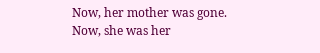Now, her mother was gone. Now, she was her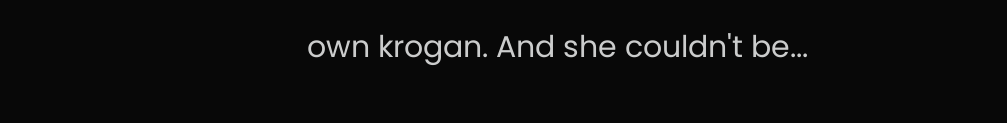own krogan. And she couldn't be...